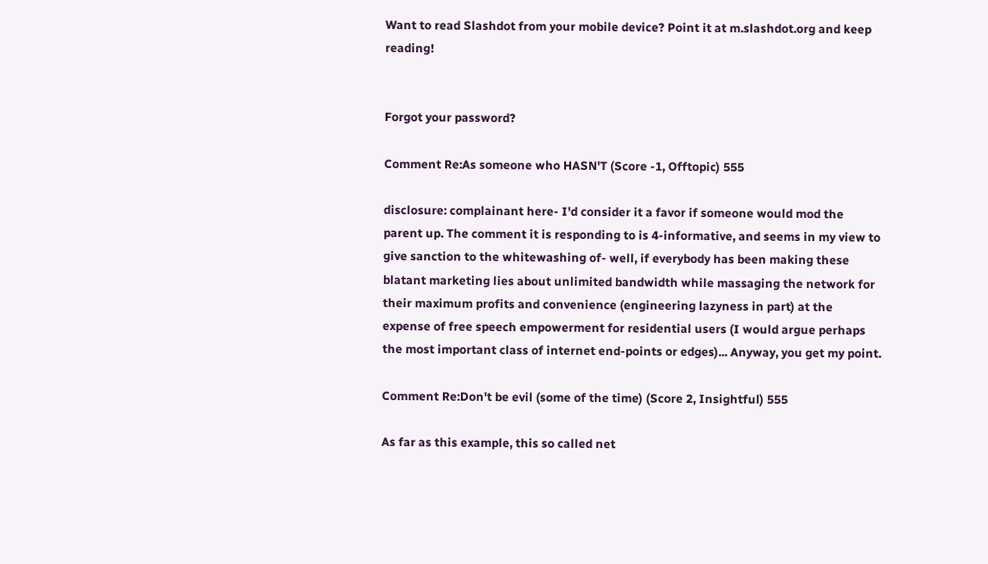Want to read Slashdot from your mobile device? Point it at m.slashdot.org and keep reading!


Forgot your password?

Comment Re:As someone who HASN'T (Score -1, Offtopic) 555

disclosure: complainant here- I'd consider it a favor if someone would mod the parent up. The comment it is responding to is 4-informative, and seems in my view to give sanction to the whitewashing of- well, if everybody has been making these blatant marketing lies about unlimited bandwidth while massaging the network for their maximum profits and convenience (engineering lazyness in part) at the expense of free speech empowerment for residential users (I would argue perhaps the most important class of internet end-points or edges)... Anyway, you get my point.

Comment Re:Don't be evil (some of the time) (Score 2, Insightful) 555

As far as this example, this so called net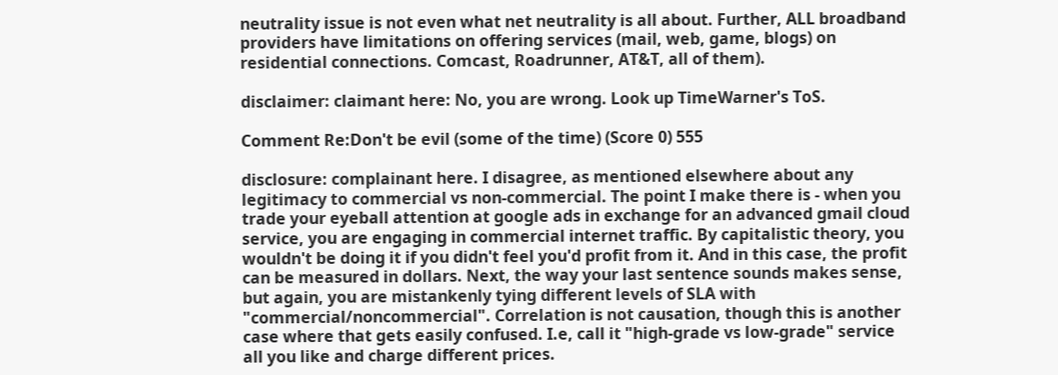neutrality issue is not even what net neutrality is all about. Further, ALL broadband providers have limitations on offering services (mail, web, game, blogs) on residential connections. Comcast, Roadrunner, AT&T, all of them).

disclaimer: claimant here: No, you are wrong. Look up TimeWarner's ToS.

Comment Re:Don't be evil (some of the time) (Score 0) 555

disclosure: complainant here. I disagree, as mentioned elsewhere about any legitimacy to commercial vs non-commercial. The point I make there is - when you trade your eyeball attention at google ads in exchange for an advanced gmail cloud service, you are engaging in commercial internet traffic. By capitalistic theory, you wouldn't be doing it if you didn't feel you'd profit from it. And in this case, the profit can be measured in dollars. Next, the way your last sentence sounds makes sense, but again, you are mistankenly tying different levels of SLA with "commercial/noncommercial". Correlation is not causation, though this is another case where that gets easily confused. I.e, call it "high-grade vs low-grade" service all you like and charge different prices.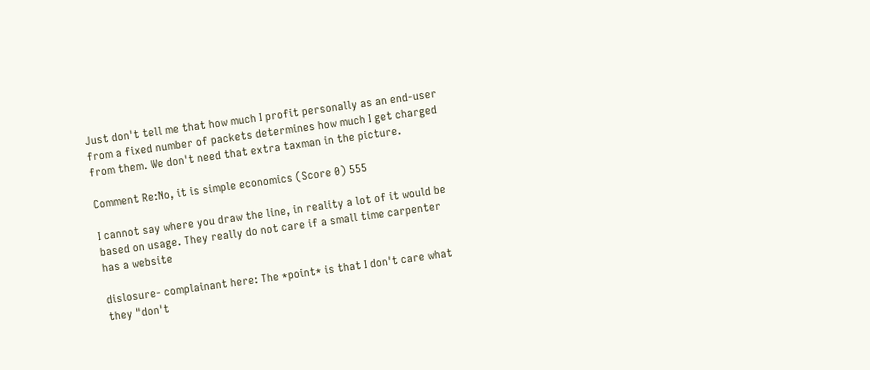Just don't tell me that how much I profit personally as an end-user from a fixed number of packets determines how much I get charged from them. We don't need that extra taxman in the picture.

Comment Re:No, it is simple economics (Score 0) 555

I cannot say where you draw the line, in reality a lot of it would be based on usage. They really do not care if a small time carpenter has a website

dislosure- complainant here: The *point* is that I don't care what they "don't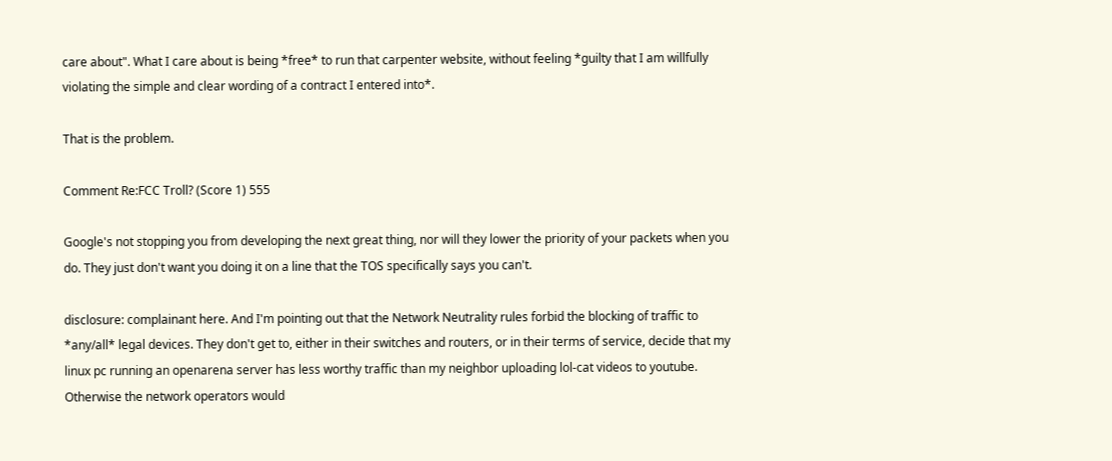care about". What I care about is being *free* to run that carpenter website, without feeling *guilty that I am willfully violating the simple and clear wording of a contract I entered into*.

That is the problem.

Comment Re:FCC Troll? (Score 1) 555

Google's not stopping you from developing the next great thing, nor will they lower the priority of your packets when you do. They just don't want you doing it on a line that the TOS specifically says you can't.

disclosure: complainant here. And I'm pointing out that the Network Neutrality rules forbid the blocking of traffic to *any/all* legal devices. They don't get to, either in their switches and routers, or in their terms of service, decide that my linux pc running an openarena server has less worthy traffic than my neighbor uploading lol-cat videos to youtube. Otherwise the network operators would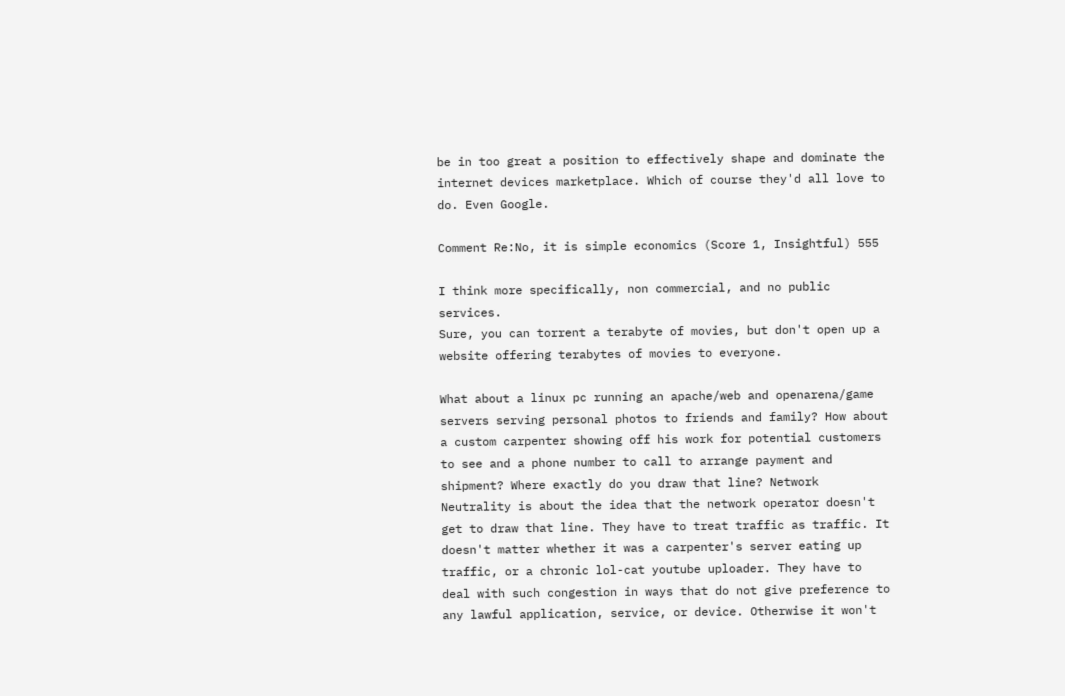be in too great a position to effectively shape and dominate the internet devices marketplace. Which of course they'd all love to do. Even Google.

Comment Re:No, it is simple economics (Score 1, Insightful) 555

I think more specifically, non commercial, and no public services.
Sure, you can torrent a terabyte of movies, but don't open up a website offering terabytes of movies to everyone.

What about a linux pc running an apache/web and openarena/game servers serving personal photos to friends and family? How about a custom carpenter showing off his work for potential customers to see and a phone number to call to arrange payment and shipment? Where exactly do you draw that line? Network Neutrality is about the idea that the network operator doesn't get to draw that line. They have to treat traffic as traffic. It doesn't matter whether it was a carpenter's server eating up traffic, or a chronic lol-cat youtube uploader. They have to deal with such congestion in ways that do not give preference to any lawful application, service, or device. Otherwise it won't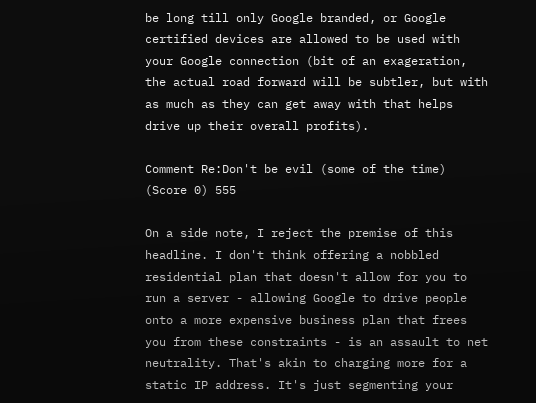be long till only Google branded, or Google certified devices are allowed to be used with your Google connection (bit of an exageration, the actual road forward will be subtler, but with as much as they can get away with that helps drive up their overall profits).

Comment Re:Don't be evil (some of the time) (Score 0) 555

On a side note, I reject the premise of this headline. I don't think offering a nobbled residential plan that doesn't allow for you to run a server - allowing Google to drive people onto a more expensive business plan that frees you from these constraints - is an assault to net neutrality. That's akin to charging more for a static IP address. It's just segmenting your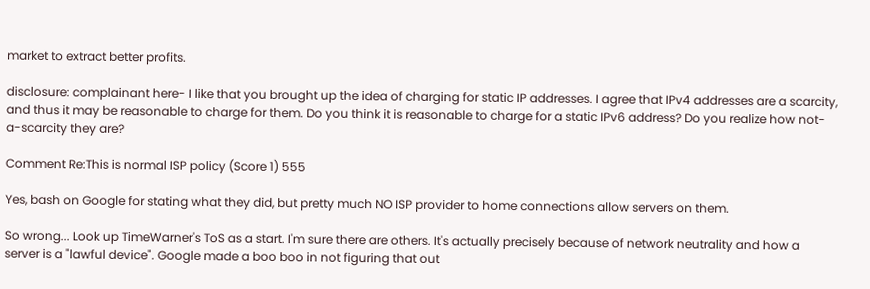market to extract better profits.

disclosure: complainant here- I like that you brought up the idea of charging for static IP addresses. I agree that IPv4 addresses are a scarcity, and thus it may be reasonable to charge for them. Do you think it is reasonable to charge for a static IPv6 address? Do you realize how not-a-scarcity they are?

Comment Re:This is normal ISP policy (Score 1) 555

Yes, bash on Google for stating what they did, but pretty much NO ISP provider to home connections allow servers on them.

So wrong... Look up TimeWarner's ToS as a start. I'm sure there are others. It's actually precisely because of network neutrality and how a server is a "lawful device". Google made a boo boo in not figuring that out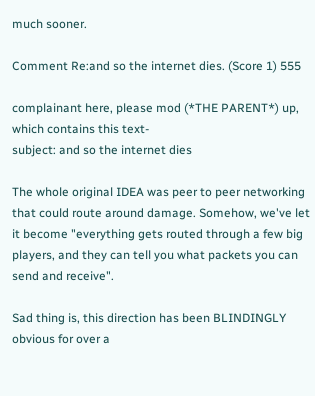much sooner.

Comment Re:and so the internet dies. (Score 1) 555

complainant here, please mod (*THE PARENT*) up, which contains this text-
subject: and so the internet dies

The whole original IDEA was peer to peer networking that could route around damage. Somehow, we've let it become "everything gets routed through a few big players, and they can tell you what packets you can send and receive".

Sad thing is, this direction has been BLINDINGLY obvious for over a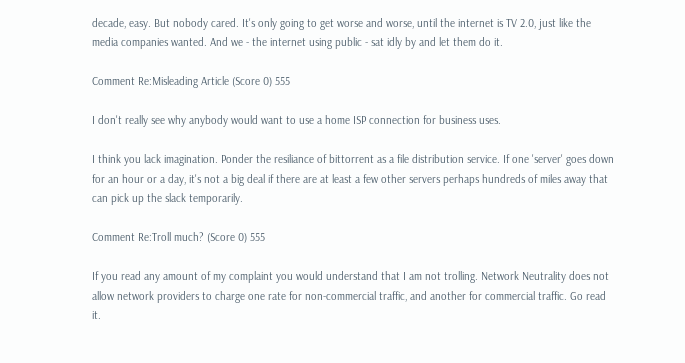decade, easy. But nobody cared. It's only going to get worse and worse, until the internet is TV 2.0, just like the media companies wanted. And we - the internet using public - sat idly by and let them do it.

Comment Re:Misleading Article (Score 0) 555

I don't really see why anybody would want to use a home ISP connection for business uses.

I think you lack imagination. Ponder the resiliance of bittorrent as a file distribution service. If one 'server' goes down for an hour or a day, it's not a big deal if there are at least a few other servers perhaps hundreds of miles away that can pick up the slack temporarily.

Comment Re:Troll much? (Score 0) 555

If you read any amount of my complaint you would understand that I am not trolling. Network Neutrality does not allow network providers to charge one rate for non-commercial traffic, and another for commercial traffic. Go read it.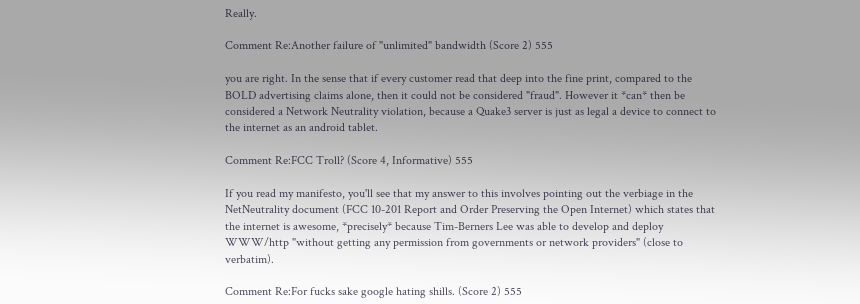Really.

Comment Re:Another failure of "unlimited" bandwidth (Score 2) 555

you are right. In the sense that if every customer read that deep into the fine print, compared to the BOLD advertising claims alone, then it could not be considered "fraud". However it *can* then be considered a Network Neutrality violation, because a Quake3 server is just as legal a device to connect to the internet as an android tablet.

Comment Re:FCC Troll? (Score 4, Informative) 555

If you read my manifesto, you'll see that my answer to this involves pointing out the verbiage in the NetNeutrality document (FCC 10-201 Report and Order Preserving the Open Internet) which states that the internet is awesome, *precisely* because Tim-Berners Lee was able to develop and deploy WWW/http "without getting any permission from governments or network providers" (close to verbatim).

Comment Re:For fucks sake google hating shills. (Score 2) 555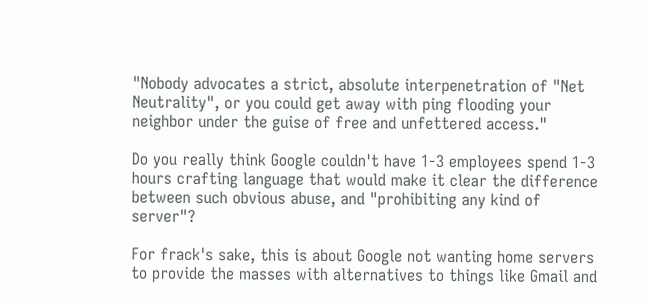"Nobody advocates a strict, absolute interpenetration of "Net Neutrality", or you could get away with ping flooding your neighbor under the guise of free and unfettered access."

Do you really think Google couldn't have 1-3 employees spend 1-3 hours crafting language that would make it clear the difference between such obvious abuse, and "prohibiting any kind of server"?

For frack's sake, this is about Google not wanting home servers to provide the masses with alternatives to things like Gmail and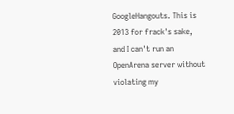GoogleHangouts. This is 2013 for frack's sake, and I can't run an OpenArena server without violating my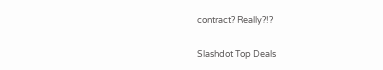contract? Really?!?

Slashdot Top Deals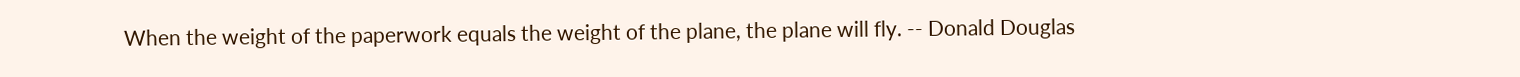When the weight of the paperwork equals the weight of the plane, the plane will fly. -- Donald Douglas